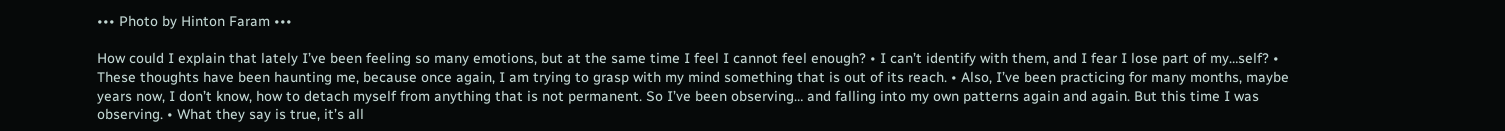••• Photo by Hinton Faram •••

How could I explain that lately I’ve been feeling so many emotions, but at the same time I feel I cannot feel enough? • I can’t identify with them, and I fear I lose part of my…self? • These thoughts have been haunting me, because once again, I am trying to grasp with my mind something that is out of its reach. • Also, I’ve been practicing for many months, maybe years now, I don’t know, how to detach myself from anything that is not permanent. So I’ve been observing… and falling into my own patterns again and again. But this time I was observing. • What they say is true, it’s all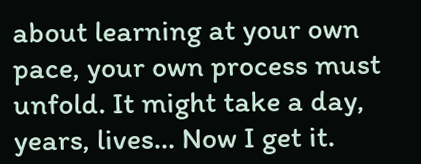about learning at your own pace, your own process must unfold. It might take a day, years, lives… Now I get it.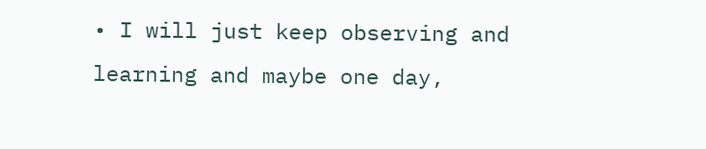• I will just keep observing and learning and maybe one day,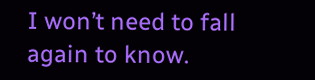I won’t need to fall again to know.